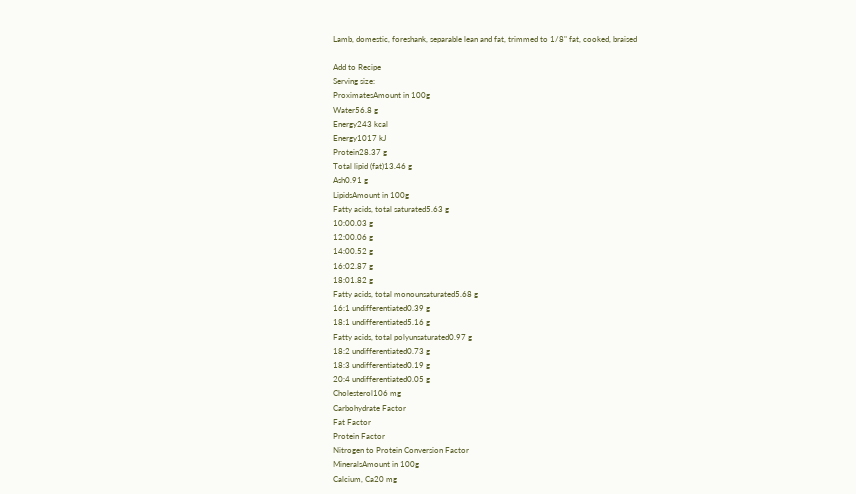Lamb, domestic, foreshank, separable lean and fat, trimmed to 1/8" fat, cooked, braised

Add to Recipe
Serving size:
ProximatesAmount in 100g
Water56.8 g
Energy243 kcal
Energy1017 kJ
Protein28.37 g
Total lipid (fat)13.46 g
Ash0.91 g
LipidsAmount in 100g
Fatty acids, total saturated5.63 g
10:00.03 g
12:00.06 g
14:00.52 g
16:02.87 g
18:01.82 g
Fatty acids, total monounsaturated5.68 g
16:1 undifferentiated0.39 g
18:1 undifferentiated5.16 g
Fatty acids, total polyunsaturated0.97 g
18:2 undifferentiated0.73 g
18:3 undifferentiated0.19 g
20:4 undifferentiated0.05 g
Cholesterol106 mg
Carbohydrate Factor
Fat Factor
Protein Factor
Nitrogen to Protein Conversion Factor
MineralsAmount in 100g
Calcium, Ca20 mg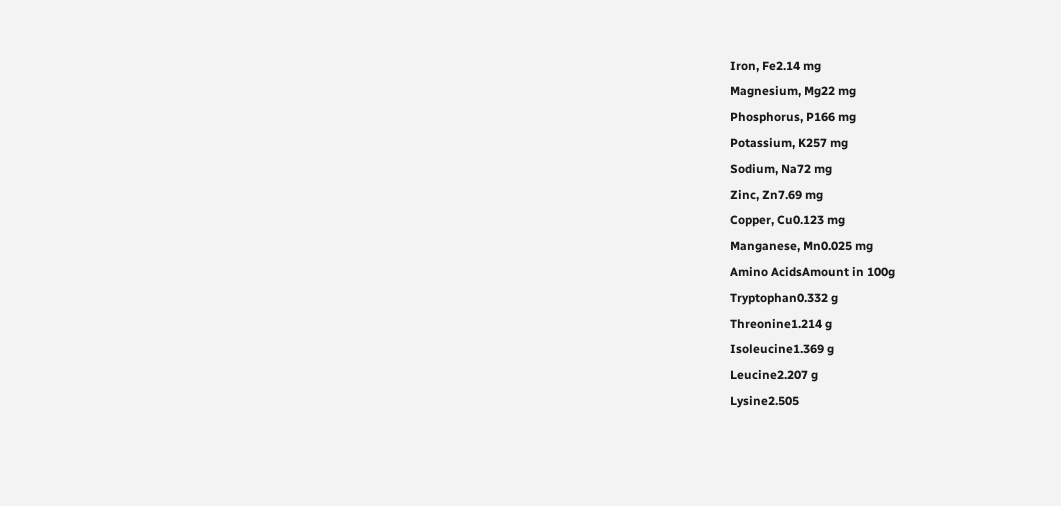Iron, Fe2.14 mg
Magnesium, Mg22 mg
Phosphorus, P166 mg
Potassium, K257 mg
Sodium, Na72 mg
Zinc, Zn7.69 mg
Copper, Cu0.123 mg
Manganese, Mn0.025 mg
Amino AcidsAmount in 100g
Tryptophan0.332 g
Threonine1.214 g
Isoleucine1.369 g
Leucine2.207 g
Lysine2.505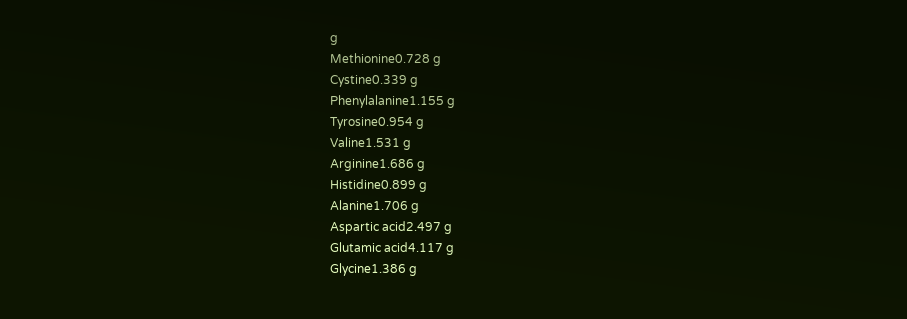g
Methionine0.728 g
Cystine0.339 g
Phenylalanine1.155 g
Tyrosine0.954 g
Valine1.531 g
Arginine1.686 g
Histidine0.899 g
Alanine1.706 g
Aspartic acid2.497 g
Glutamic acid4.117 g
Glycine1.386 g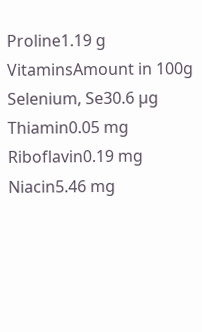Proline1.19 g
VitaminsAmount in 100g
Selenium, Se30.6 µg
Thiamin0.05 mg
Riboflavin0.19 mg
Niacin5.46 mg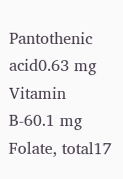Pantothenic acid0.63 mg
Vitamin B-60.1 mg
Folate, total17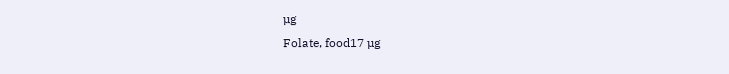µg
Folate, food17 µg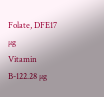Folate, DFE17 µg
Vitamin B-122.28 µg